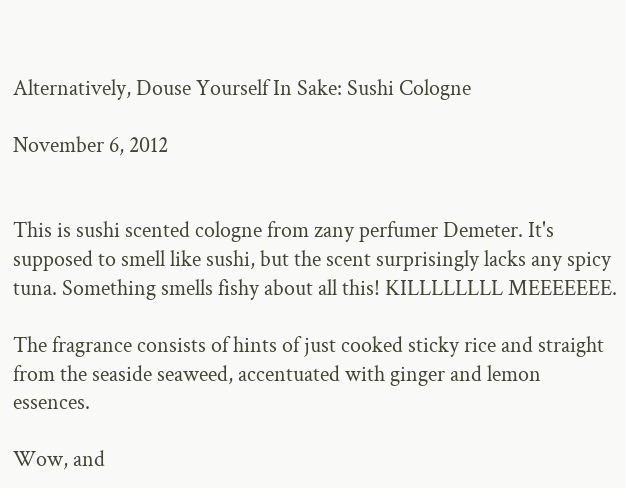Alternatively, Douse Yourself In Sake: Sushi Cologne

November 6, 2012


This is sushi scented cologne from zany perfumer Demeter. It's supposed to smell like sushi, but the scent surprisingly lacks any spicy tuna. Something smells fishy about all this! KILLLLLLLL MEEEEEEE.

The fragrance consists of hints of just cooked sticky rice and straight from the seaside seaweed, accentuated with ginger and lemon essences.

Wow, and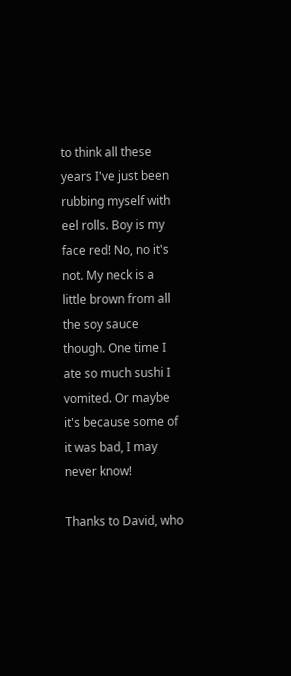to think all these years I've just been rubbing myself with eel rolls. Boy is my face red! No, no it's not. My neck is a little brown from all the soy sauce though. One time I ate so much sushi I vomited. Or maybe it's because some of it was bad, I may never know!

Thanks to David, who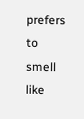prefers to smell like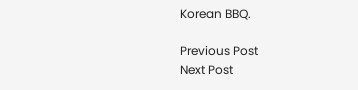Korean BBQ.

Previous Post
Next Post